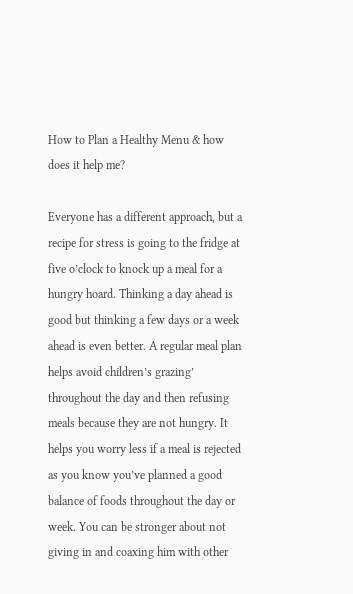How to Plan a Healthy Menu & how does it help me?

Everyone has a different approach, but a recipe for stress is going to the fridge at five o’clock to knock up a meal for a hungry hoard. Thinking a day ahead is good but thinking a few days or a week ahead is even better. A regular meal plan helps avoid children’s grazing’ throughout the day and then refusing meals because they are not hungry. It helps you worry less if a meal is rejected as you know you’ve planned a good balance of foods throughout the day or week. You can be stronger about not giving in and coaxing him with other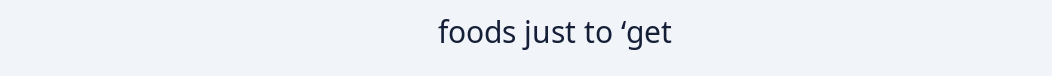foods just to ‘get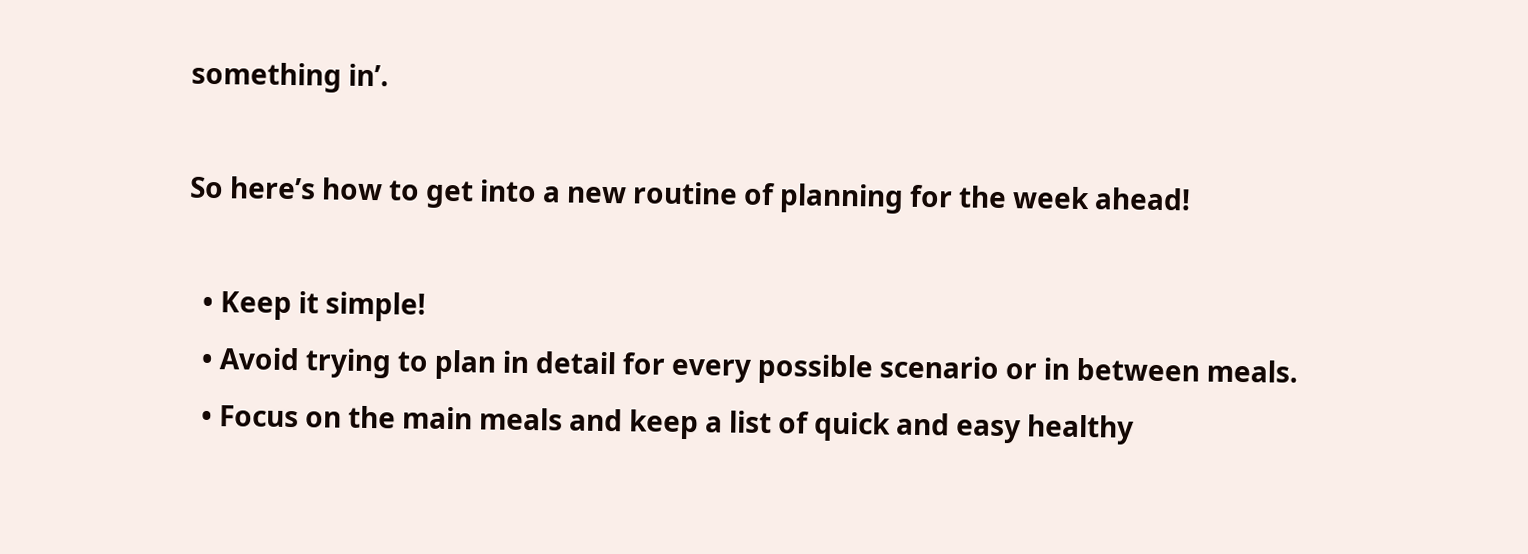something in’.

So here’s how to get into a new routine of planning for the week ahead!

  • Keep it simple!
  • Avoid trying to plan in detail for every possible scenario or in between meals.
  • Focus on the main meals and keep a list of quick and easy healthy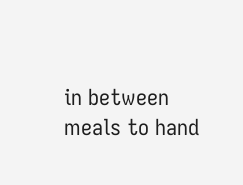in between meals to hand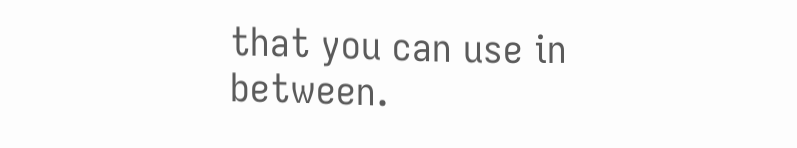that you can use in between.